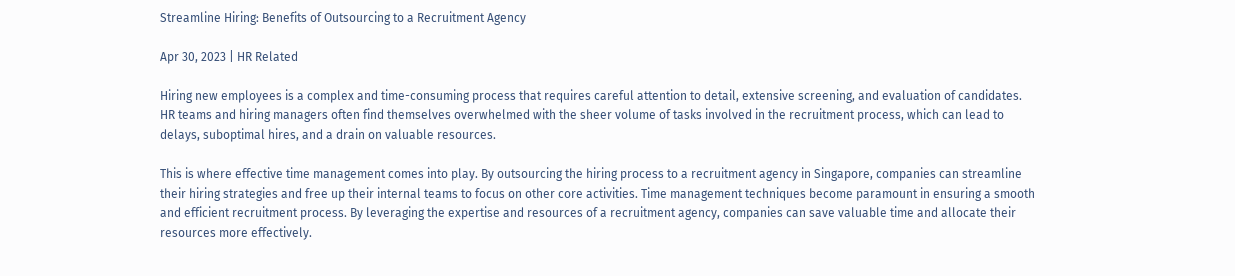Streamline Hiring: Benefits of Outsourcing to a Recruitment Agency

Apr 30, 2023 | HR Related

Hiring new employees is a complex and time-consuming process that requires careful attention to detail, extensive screening, and evaluation of candidates. HR teams and hiring managers often find themselves overwhelmed with the sheer volume of tasks involved in the recruitment process, which can lead to delays, suboptimal hires, and a drain on valuable resources.

This is where effective time management comes into play. By outsourcing the hiring process to a recruitment agency in Singapore, companies can streamline their hiring strategies and free up their internal teams to focus on other core activities. Time management techniques become paramount in ensuring a smooth and efficient recruitment process. By leveraging the expertise and resources of a recruitment agency, companies can save valuable time and allocate their resources more effectively.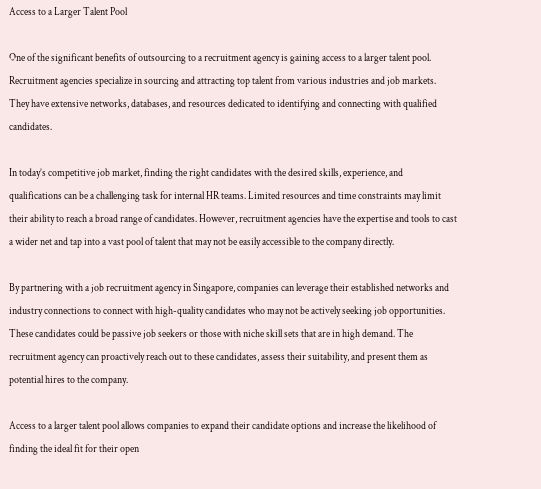Access to a Larger Talent Pool

One of the significant benefits of outsourcing to a recruitment agency is gaining access to a larger talent pool. Recruitment agencies specialize in sourcing and attracting top talent from various industries and job markets. They have extensive networks, databases, and resources dedicated to identifying and connecting with qualified candidates.

In today’s competitive job market, finding the right candidates with the desired skills, experience, and qualifications can be a challenging task for internal HR teams. Limited resources and time constraints may limit their ability to reach a broad range of candidates. However, recruitment agencies have the expertise and tools to cast a wider net and tap into a vast pool of talent that may not be easily accessible to the company directly.

By partnering with a job recruitment agency in Singapore, companies can leverage their established networks and industry connections to connect with high-quality candidates who may not be actively seeking job opportunities. These candidates could be passive job seekers or those with niche skill sets that are in high demand. The recruitment agency can proactively reach out to these candidates, assess their suitability, and present them as potential hires to the company.

Access to a larger talent pool allows companies to expand their candidate options and increase the likelihood of finding the ideal fit for their open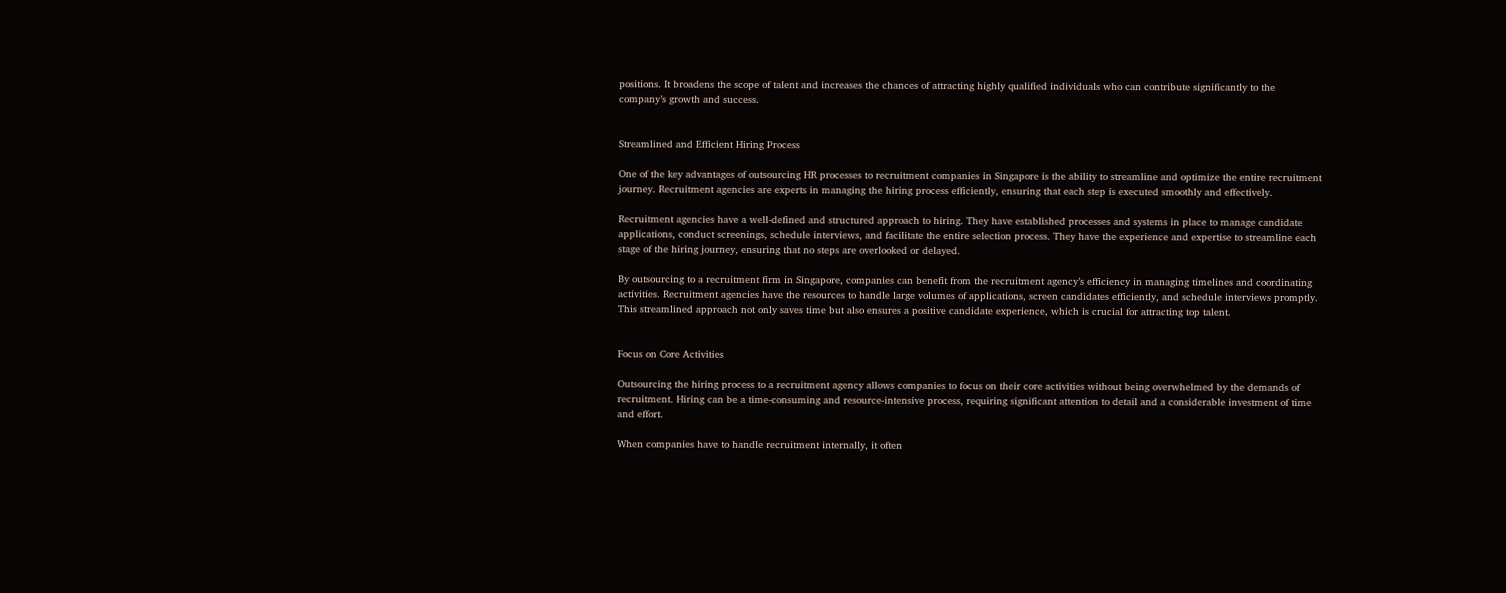positions. It broadens the scope of talent and increases the chances of attracting highly qualified individuals who can contribute significantly to the company’s growth and success.


Streamlined and Efficient Hiring Process

One of the key advantages of outsourcing HR processes to recruitment companies in Singapore is the ability to streamline and optimize the entire recruitment journey. Recruitment agencies are experts in managing the hiring process efficiently, ensuring that each step is executed smoothly and effectively.

Recruitment agencies have a well-defined and structured approach to hiring. They have established processes and systems in place to manage candidate applications, conduct screenings, schedule interviews, and facilitate the entire selection process. They have the experience and expertise to streamline each stage of the hiring journey, ensuring that no steps are overlooked or delayed.

By outsourcing to a recruitment firm in Singapore, companies can benefit from the recruitment agency’s efficiency in managing timelines and coordinating activities. Recruitment agencies have the resources to handle large volumes of applications, screen candidates efficiently, and schedule interviews promptly. This streamlined approach not only saves time but also ensures a positive candidate experience, which is crucial for attracting top talent.


Focus on Core Activities

Outsourcing the hiring process to a recruitment agency allows companies to focus on their core activities without being overwhelmed by the demands of recruitment. Hiring can be a time-consuming and resource-intensive process, requiring significant attention to detail and a considerable investment of time and effort.

When companies have to handle recruitment internally, it often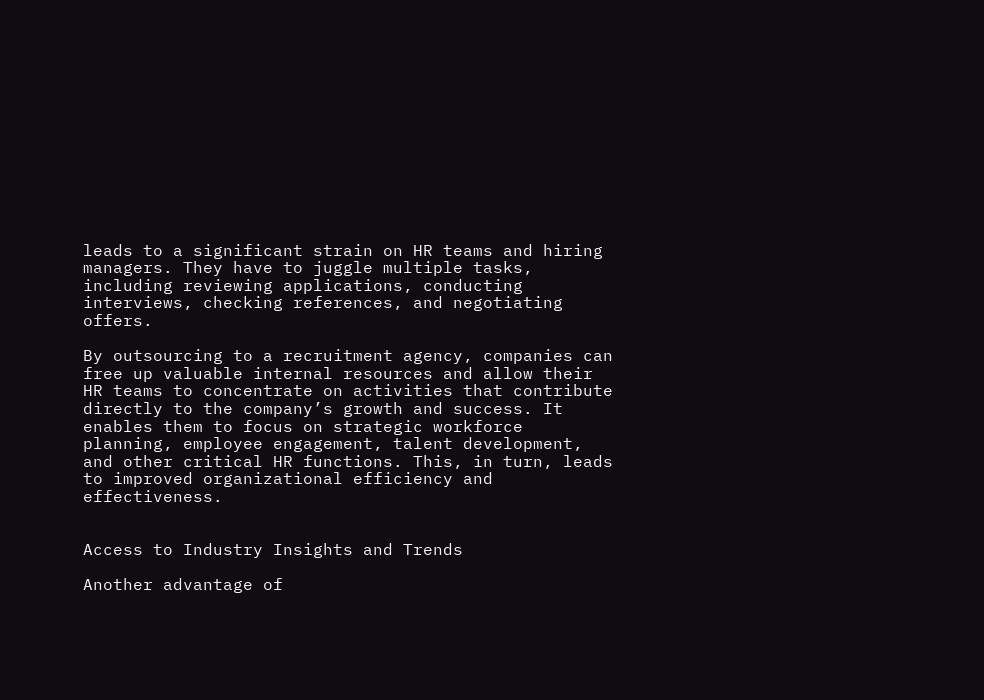leads to a significant strain on HR teams and hiring managers. They have to juggle multiple tasks, including reviewing applications, conducting interviews, checking references, and negotiating offers.

By outsourcing to a recruitment agency, companies can free up valuable internal resources and allow their HR teams to concentrate on activities that contribute directly to the company’s growth and success. It enables them to focus on strategic workforce planning, employee engagement, talent development, and other critical HR functions. This, in turn, leads to improved organizational efficiency and effectiveness.


Access to Industry Insights and Trends

Another advantage of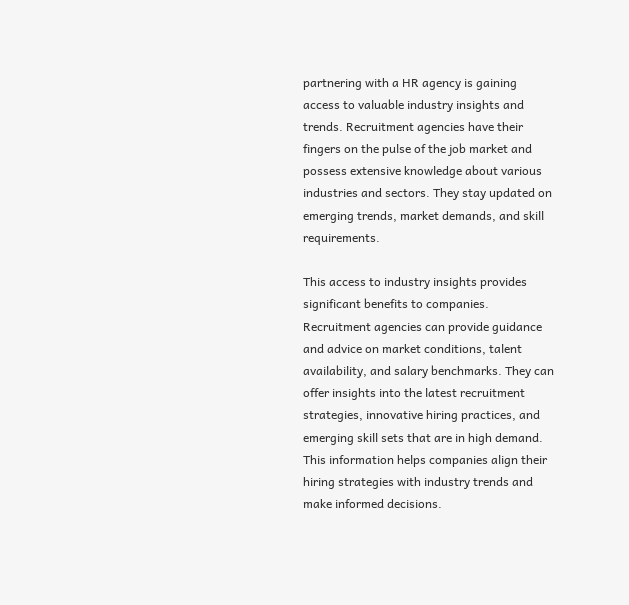partnering with a HR agency is gaining access to valuable industry insights and trends. Recruitment agencies have their fingers on the pulse of the job market and possess extensive knowledge about various industries and sectors. They stay updated on emerging trends, market demands, and skill requirements.

This access to industry insights provides significant benefits to companies. Recruitment agencies can provide guidance and advice on market conditions, talent availability, and salary benchmarks. They can offer insights into the latest recruitment strategies, innovative hiring practices, and emerging skill sets that are in high demand. This information helps companies align their hiring strategies with industry trends and make informed decisions.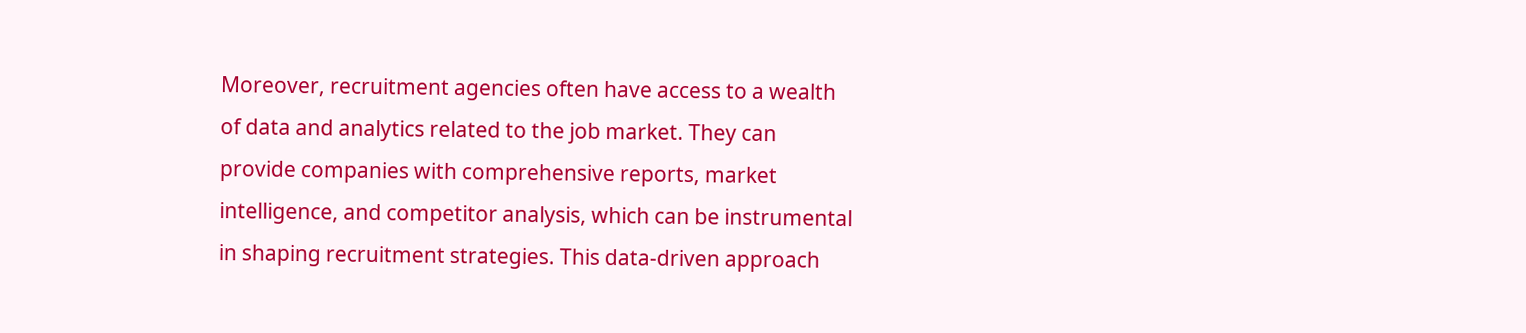Moreover, recruitment agencies often have access to a wealth of data and analytics related to the job market. They can provide companies with comprehensive reports, market intelligence, and competitor analysis, which can be instrumental in shaping recruitment strategies. This data-driven approach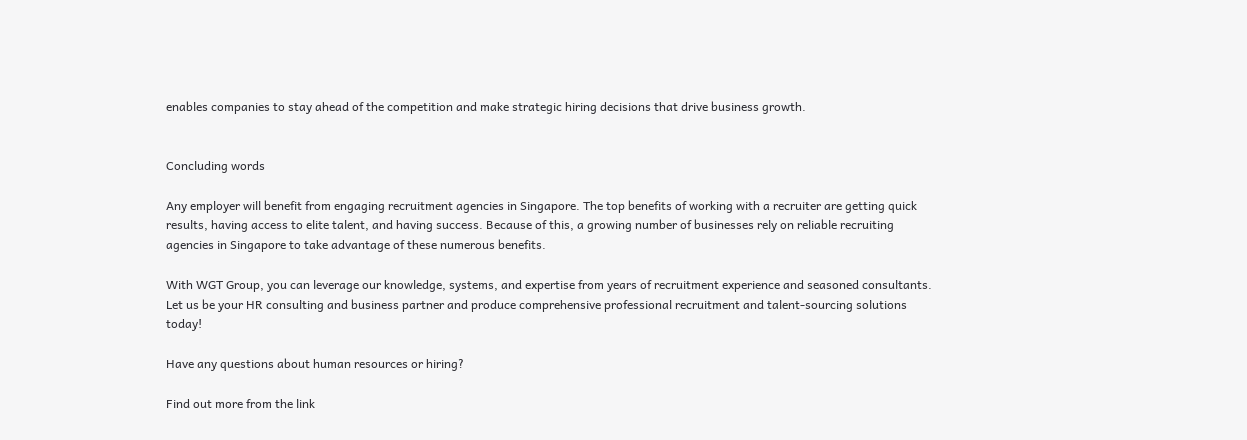enables companies to stay ahead of the competition and make strategic hiring decisions that drive business growth.


Concluding words

Any employer will benefit from engaging recruitment agencies in Singapore. The top benefits of working with a recruiter are getting quick results, having access to elite talent, and having success. Because of this, a growing number of businesses rely on reliable recruiting agencies in Singapore to take advantage of these numerous benefits.

With WGT Group, you can leverage our knowledge, systems, and expertise from years of recruitment experience and seasoned consultants. Let us be your HR consulting and business partner and produce comprehensive professional recruitment and talent-sourcing solutions today!

Have any questions about human resources or hiring?

Find out more from the link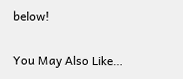below!

You May Also Like…